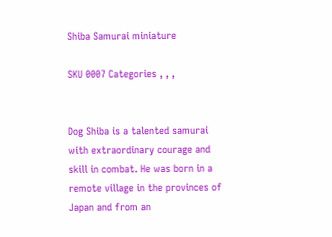Shiba Samurai miniature

SKU 0007 Categories , , ,


Dog Shiba is a talented samurai with extraordinary courage and skill in combat. He was born in a remote village in the provinces of Japan and from an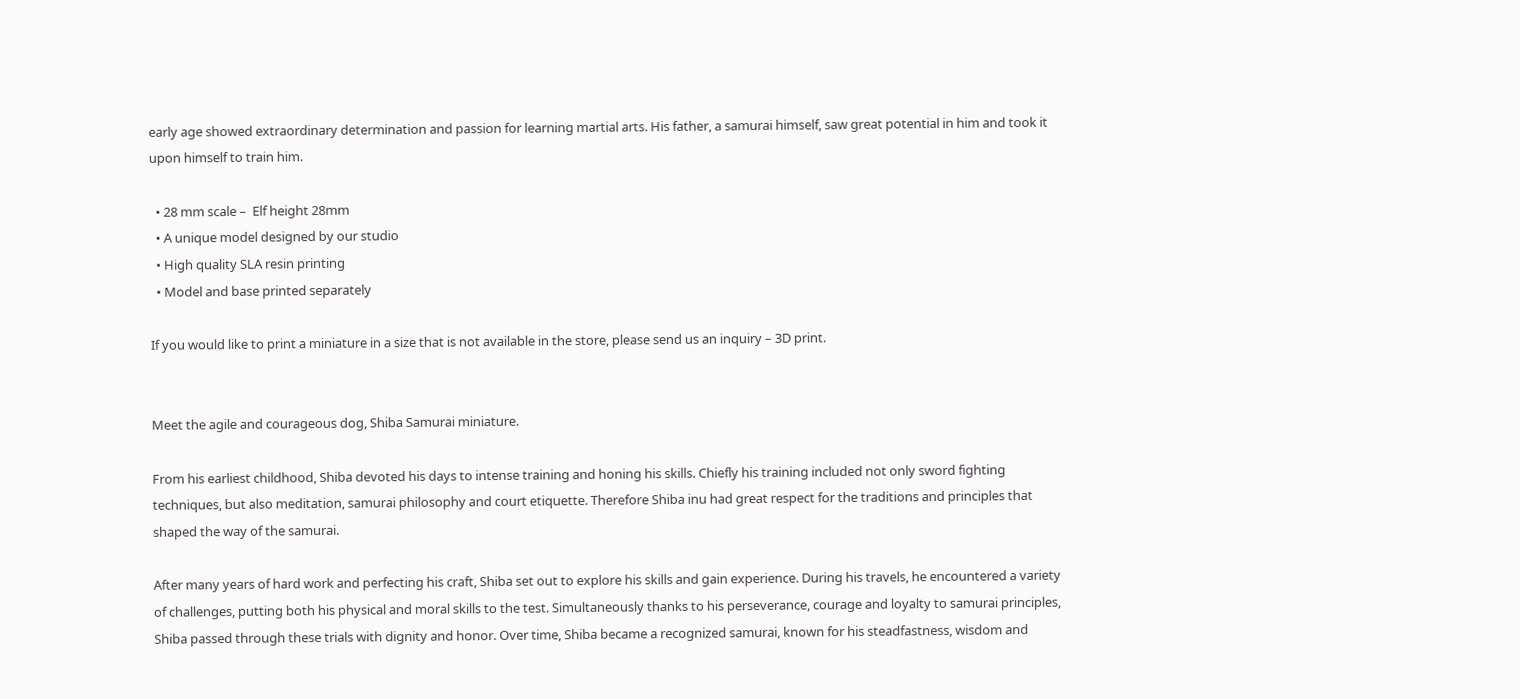early age showed extraordinary determination and passion for learning martial arts. His father, a samurai himself, saw great potential in him and took it upon himself to train him.

  • 28 mm scale –  Elf height 28mm
  • A unique model designed by our studio
  • High quality SLA resin printing
  • Model and base printed separately

If you would like to print a miniature in a size that is not available in the store, please send us an inquiry – 3D print.


Meet the agile and courageous dog, Shiba Samurai miniature.

From his earliest childhood, Shiba devoted his days to intense training and honing his skills. Chiefly his training included not only sword fighting techniques, but also meditation, samurai philosophy and court etiquette. Therefore Shiba inu had great respect for the traditions and principles that shaped the way of the samurai.

After many years of hard work and perfecting his craft, Shiba set out to explore his skills and gain experience. During his travels, he encountered a variety of challenges, putting both his physical and moral skills to the test. Simultaneously thanks to his perseverance, courage and loyalty to samurai principles, Shiba passed through these trials with dignity and honor. Over time, Shiba became a recognized samurai, known for his steadfastness, wisdom and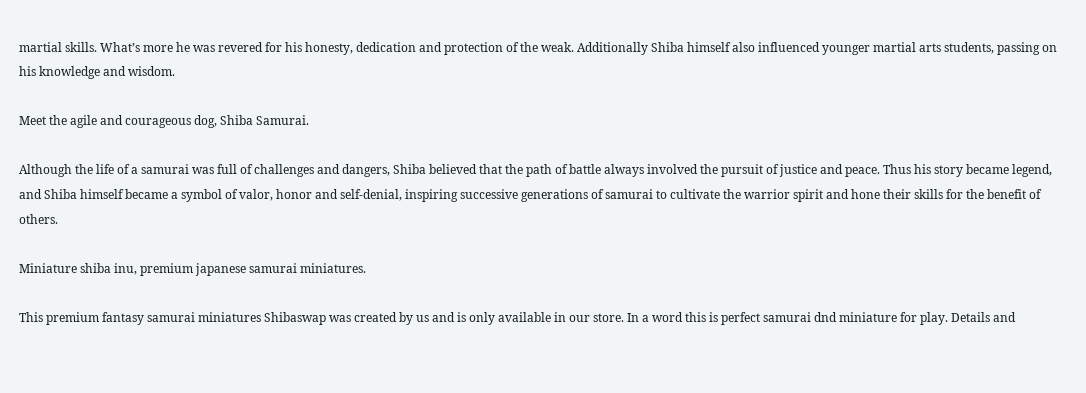martial skills. What’s more he was revered for his honesty, dedication and protection of the weak. Additionally Shiba himself also influenced younger martial arts students, passing on his knowledge and wisdom.

Meet the agile and courageous dog, Shiba Samurai.

Although the life of a samurai was full of challenges and dangers, Shiba believed that the path of battle always involved the pursuit of justice and peace. Thus his story became legend, and Shiba himself became a symbol of valor, honor and self-denial, inspiring successive generations of samurai to cultivate the warrior spirit and hone their skills for the benefit of others.

Miniature shiba inu, premium japanese samurai miniatures.

This premium fantasy samurai miniatures Shibaswap was created by us and is only available in our store. In a word this is perfect samurai dnd miniature for play. Details and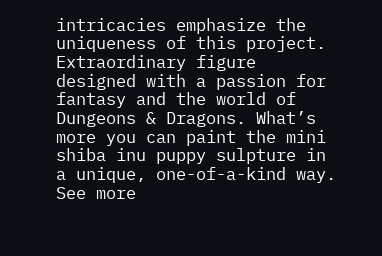intricacies emphasize the uniqueness of this project. Extraordinary figure designed with a passion for fantasy and the world of Dungeons & Dragons. What’s more you can paint the mini shiba inu puppy sulpture in a unique, one-of-a-kind way. See more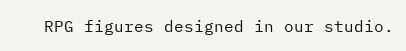RPG figures designed in our studio.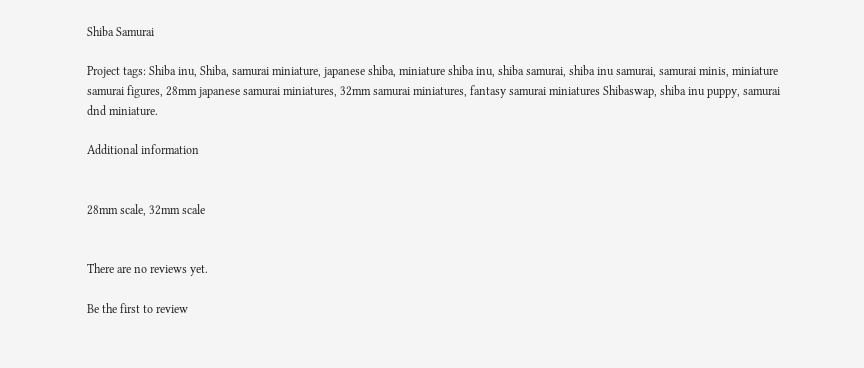Shiba Samurai

Project tags: Shiba inu, Shiba, samurai miniature, japanese shiba, miniature shiba inu, shiba samurai, shiba inu samurai, samurai minis, miniature samurai figures, 28mm japanese samurai miniatures, 32mm samurai miniatures, fantasy samurai miniatures Shibaswap, shiba inu puppy, samurai dnd miniature.

Additional information


28mm scale, 32mm scale


There are no reviews yet.

Be the first to review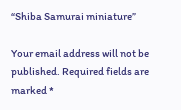“Shiba Samurai miniature”

Your email address will not be published. Required fields are marked *